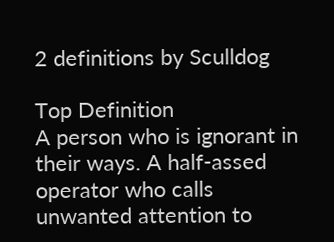2 definitions by Sculldog

Top Definition
A person who is ignorant in their ways. A half-assed operator who calls unwanted attention to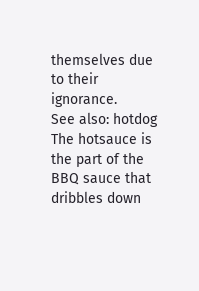themselves due to their ignorance.
See also: hotdog
The hotsauce is the part of the BBQ sauce that dribbles down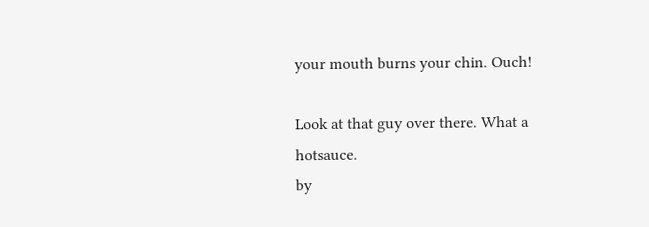your mouth burns your chin. Ouch!

Look at that guy over there. What a hotsauce.
by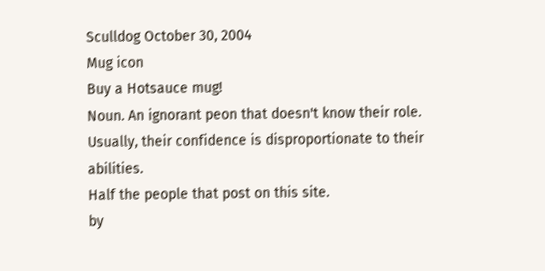Sculldog October 30, 2004
Mug icon
Buy a Hotsauce mug!
Noun. An ignorant peon that doesn't know their role. Usually, their confidence is disproportionate to their abilities.
Half the people that post on this site.
by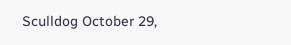Sculldog October 29,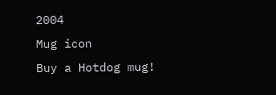2004
Mug icon
Buy a Hotdog mug!